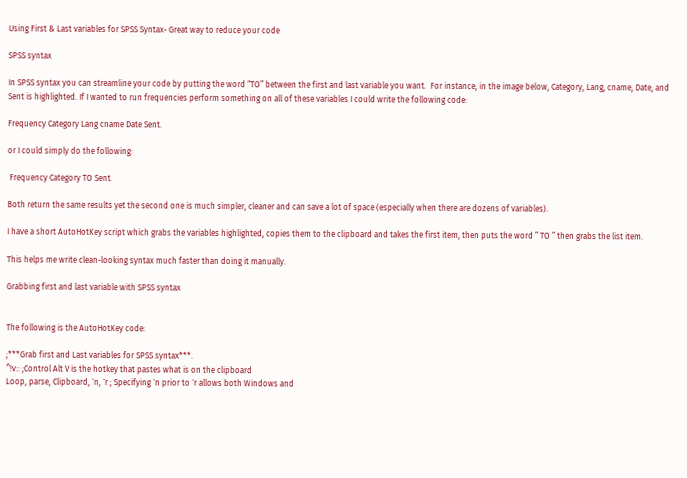Using First & Last variables for SPSS Syntax- Great way to reduce your code

SPSS syntax

In SPSS syntax you can streamline your code by putting the word “TO” between the first and last variable you want.  For instance, in the image below, Category, Lang, cname, Date, and Sent is highlighted. If I wanted to run frequencies perform something on all of these variables I could write the following code:

Frequency Category Lang cname Date Sent.

or I could simply do the following:

 Frequency Category TO Sent.

Both return the same results yet the second one is much simpler, cleaner and can save a lot of space (especially when there are dozens of variables).

I have a short AutoHotKey script which grabs the variables highlighted, copies them to the clipboard and takes the first item, then puts the word ” TO ” then grabs the list item.

This helps me write clean-looking syntax much faster than doing it manually.

Grabbing first and last variable with SPSS syntax


The following is the AutoHotKey code:

;***Grab first and Last variables for SPSS syntax***.
^!v:: ;Control Alt V is the hotkey that pastes what is on the clipboard
Loop, parse, Clipboard, `n, `r ; Specifying `n prior to `r allows both Windows and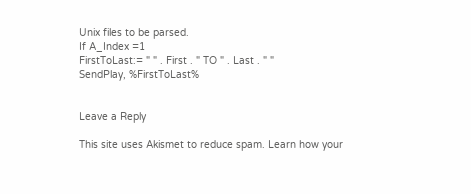Unix files to be parsed.
If A_Index =1
FirstToLast:= " " . First . " TO " . Last . " "
SendPlay, %FirstToLast%


Leave a Reply

This site uses Akismet to reduce spam. Learn how your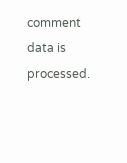comment data is processed.